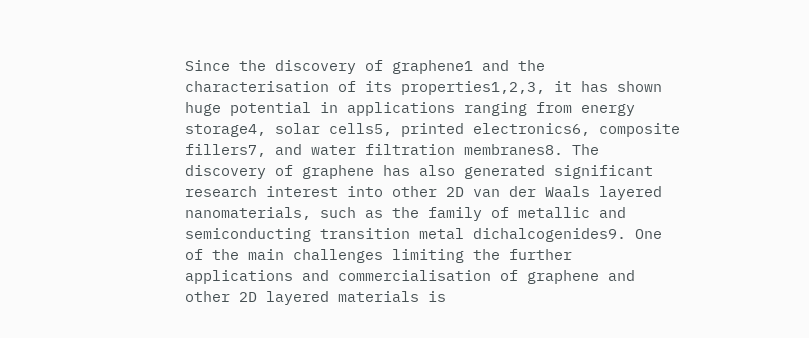Since the discovery of graphene1 and the characterisation of its properties1,2,3, it has shown huge potential in applications ranging from energy storage4, solar cells5, printed electronics6, composite fillers7, and water filtration membranes8. The discovery of graphene has also generated significant research interest into other 2D van der Waals layered nanomaterials, such as the family of metallic and semiconducting transition metal dichalcogenides9. One of the main challenges limiting the further applications and commercialisation of graphene and other 2D layered materials is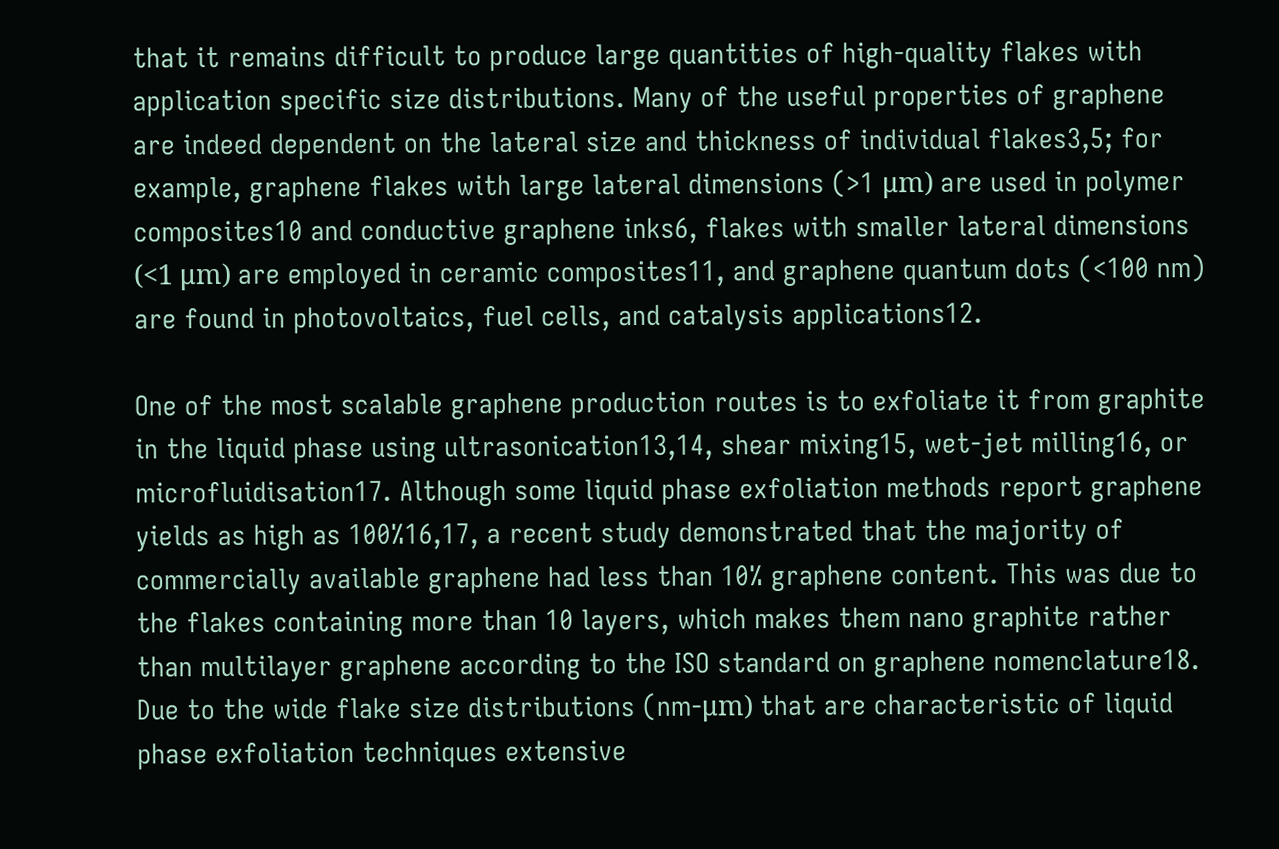that it remains difficult to produce large quantities of high-quality flakes with application specific size distributions. Many of the useful properties of graphene are indeed dependent on the lateral size and thickness of individual flakes3,5; for example, graphene flakes with large lateral dimensions (>1 μm) are used in polymer composites10 and conductive graphene inks6, flakes with smaller lateral dimensions (<1 μm) are employed in ceramic composites11, and graphene quantum dots (<100 nm) are found in photovoltaics, fuel cells, and catalysis applications12.

One of the most scalable graphene production routes is to exfoliate it from graphite in the liquid phase using ultrasonication13,14, shear mixing15, wet-jet milling16, or microfluidisation17. Although some liquid phase exfoliation methods report graphene yields as high as 100%16,17, a recent study demonstrated that the majority of commercially available graphene had less than 10% graphene content. This was due to the flakes containing more than 10 layers, which makes them nano graphite rather than multilayer graphene according to the ISO standard on graphene nomenclature18. Due to the wide flake size distributions (nm-μm) that are characteristic of liquid phase exfoliation techniques extensive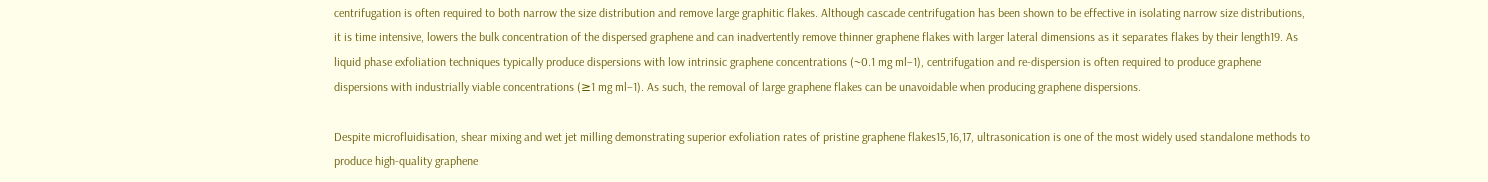centrifugation is often required to both narrow the size distribution and remove large graphitic flakes. Although cascade centrifugation has been shown to be effective in isolating narrow size distributions, it is time intensive, lowers the bulk concentration of the dispersed graphene and can inadvertently remove thinner graphene flakes with larger lateral dimensions as it separates flakes by their length19. As liquid phase exfoliation techniques typically produce dispersions with low intrinsic graphene concentrations (~0.1 mg ml−1), centrifugation and re-dispersion is often required to produce graphene dispersions with industrially viable concentrations (≥1 mg ml−1). As such, the removal of large graphene flakes can be unavoidable when producing graphene dispersions.

Despite microfluidisation, shear mixing and wet jet milling demonstrating superior exfoliation rates of pristine graphene flakes15,16,17, ultrasonication is one of the most widely used standalone methods to produce high-quality graphene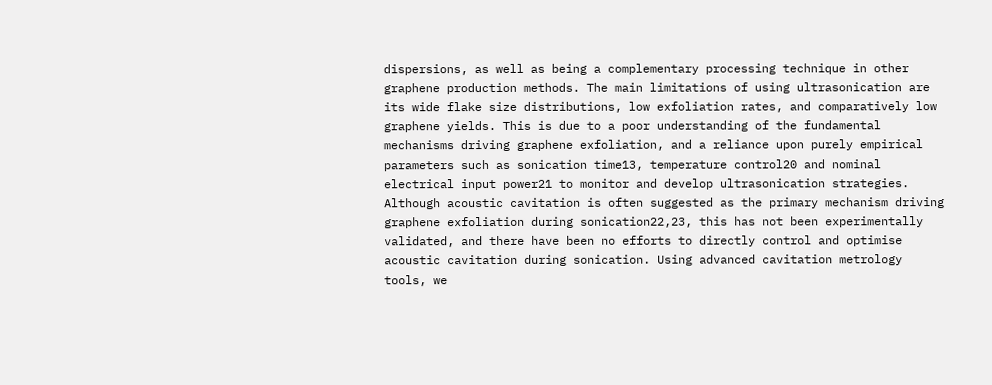dispersions, as well as being a complementary processing technique in other graphene production methods. The main limitations of using ultrasonication are its wide flake size distributions, low exfoliation rates, and comparatively low graphene yields. This is due to a poor understanding of the fundamental mechanisms driving graphene exfoliation, and a reliance upon purely empirical parameters such as sonication time13, temperature control20 and nominal electrical input power21 to monitor and develop ultrasonication strategies. Although acoustic cavitation is often suggested as the primary mechanism driving graphene exfoliation during sonication22,23, this has not been experimentally validated, and there have been no efforts to directly control and optimise acoustic cavitation during sonication. Using advanced cavitation metrology tools, we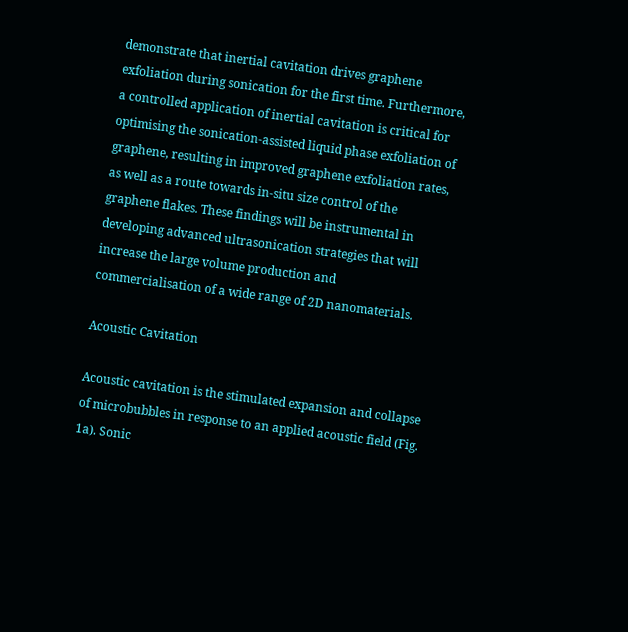demonstrate that inertial cavitation drives graphene exfoliation during sonication for the first time. Furthermore, a controlled application of inertial cavitation is critical for optimising the sonication-assisted liquid phase exfoliation of graphene, resulting in improved graphene exfoliation rates, as well as a route towards in-situ size control of the graphene flakes. These findings will be instrumental in developing advanced ultrasonication strategies that will increase the large volume production and commercialisation of a wide range of 2D nanomaterials.

Acoustic Cavitation

Acoustic cavitation is the stimulated expansion and collapse of microbubbles in response to an applied acoustic field (Fig. 1a). Sonic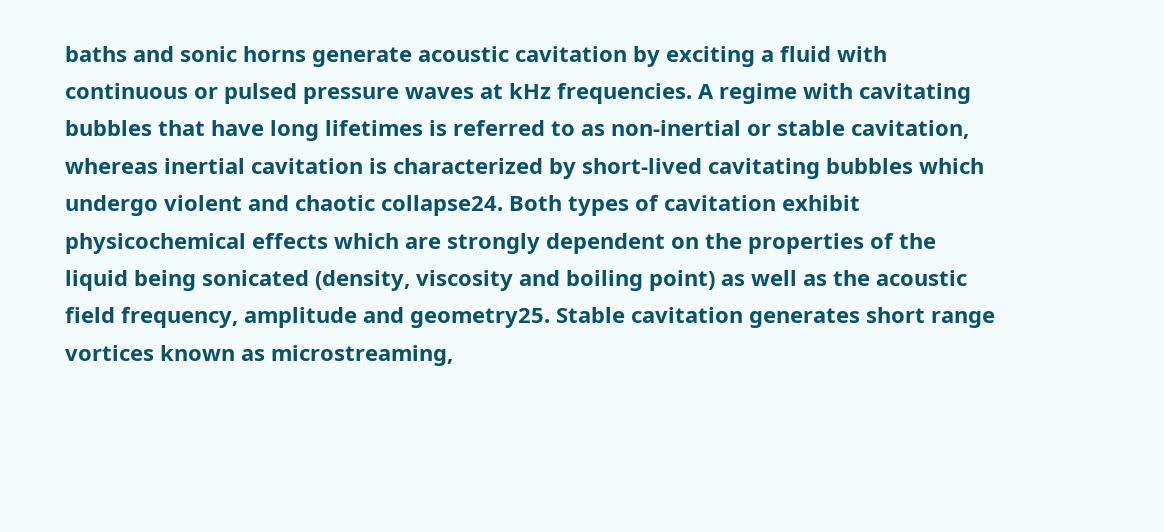baths and sonic horns generate acoustic cavitation by exciting a fluid with continuous or pulsed pressure waves at kHz frequencies. A regime with cavitating bubbles that have long lifetimes is referred to as non-inertial or stable cavitation, whereas inertial cavitation is characterized by short-lived cavitating bubbles which undergo violent and chaotic collapse24. Both types of cavitation exhibit physicochemical effects which are strongly dependent on the properties of the liquid being sonicated (density, viscosity and boiling point) as well as the acoustic field frequency, amplitude and geometry25. Stable cavitation generates short range vortices known as microstreaming,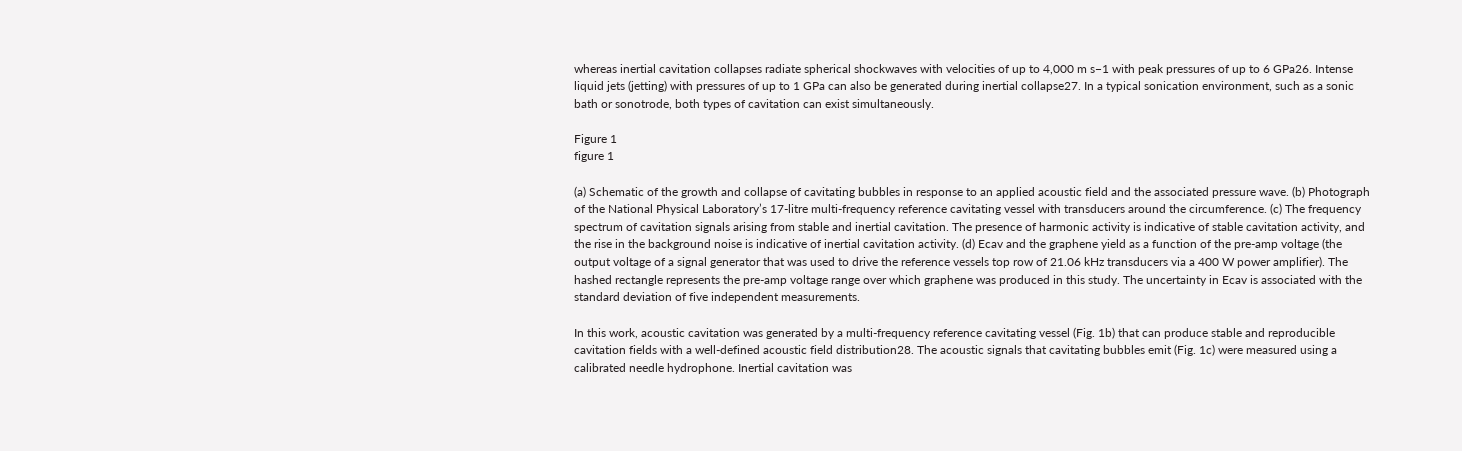whereas inertial cavitation collapses radiate spherical shockwaves with velocities of up to 4,000 m s−1 with peak pressures of up to 6 GPa26. Intense liquid jets (jetting) with pressures of up to 1 GPa can also be generated during inertial collapse27. In a typical sonication environment, such as a sonic bath or sonotrode, both types of cavitation can exist simultaneously.

Figure 1
figure 1

(a) Schematic of the growth and collapse of cavitating bubbles in response to an applied acoustic field and the associated pressure wave. (b) Photograph of the National Physical Laboratory’s 17-litre multi-frequency reference cavitating vessel with transducers around the circumference. (c) The frequency spectrum of cavitation signals arising from stable and inertial cavitation. The presence of harmonic activity is indicative of stable cavitation activity, and the rise in the background noise is indicative of inertial cavitation activity. (d) Ecav and the graphene yield as a function of the pre-amp voltage (the output voltage of a signal generator that was used to drive the reference vessels top row of 21.06 kHz transducers via a 400 W power amplifier). The hashed rectangle represents the pre-amp voltage range over which graphene was produced in this study. The uncertainty in Ecav is associated with the standard deviation of five independent measurements.

In this work, acoustic cavitation was generated by a multi-frequency reference cavitating vessel (Fig. 1b) that can produce stable and reproducible cavitation fields with a well-defined acoustic field distribution28. The acoustic signals that cavitating bubbles emit (Fig. 1c) were measured using a calibrated needle hydrophone. Inertial cavitation was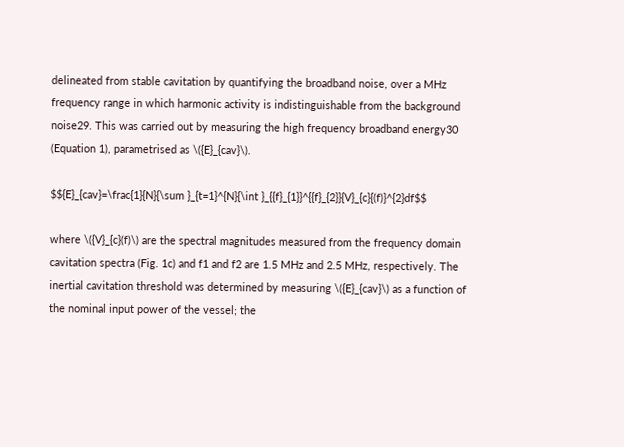delineated from stable cavitation by quantifying the broadband noise, over a MHz frequency range in which harmonic activity is indistinguishable from the background noise29. This was carried out by measuring the high frequency broadband energy30 (Equation 1), parametrised as \({E}_{cav}\).

$${E}_{cav}=\frac{1}{N}{\sum }_{t=1}^{N}{\int }_{{f}_{1}}^{{f}_{2}}{V}_{c}{(f)}^{2}df$$

where \({V}_{c}(f)\) are the spectral magnitudes measured from the frequency domain cavitation spectra (Fig. 1c) and f1 and f2 are 1.5 MHz and 2.5 MHz, respectively. The inertial cavitation threshold was determined by measuring \({E}_{cav}\) as a function of the nominal input power of the vessel; the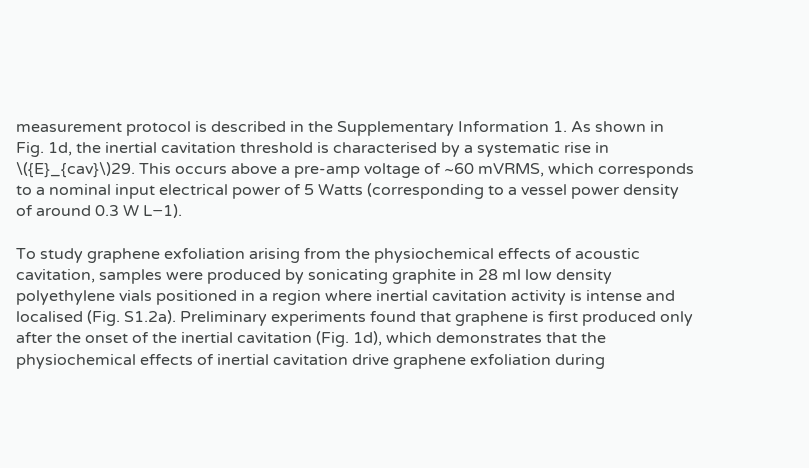measurement protocol is described in the Supplementary Information 1. As shown in Fig. 1d, the inertial cavitation threshold is characterised by a systematic rise in \({E}_{cav}\)29. This occurs above a pre-amp voltage of ~60 mVRMS, which corresponds to a nominal input electrical power of 5 Watts (corresponding to a vessel power density of around 0.3 W L−1).

To study graphene exfoliation arising from the physiochemical effects of acoustic cavitation, samples were produced by sonicating graphite in 28 ml low density polyethylene vials positioned in a region where inertial cavitation activity is intense and localised (Fig. S1.2a). Preliminary experiments found that graphene is first produced only after the onset of the inertial cavitation (Fig. 1d), which demonstrates that the physiochemical effects of inertial cavitation drive graphene exfoliation during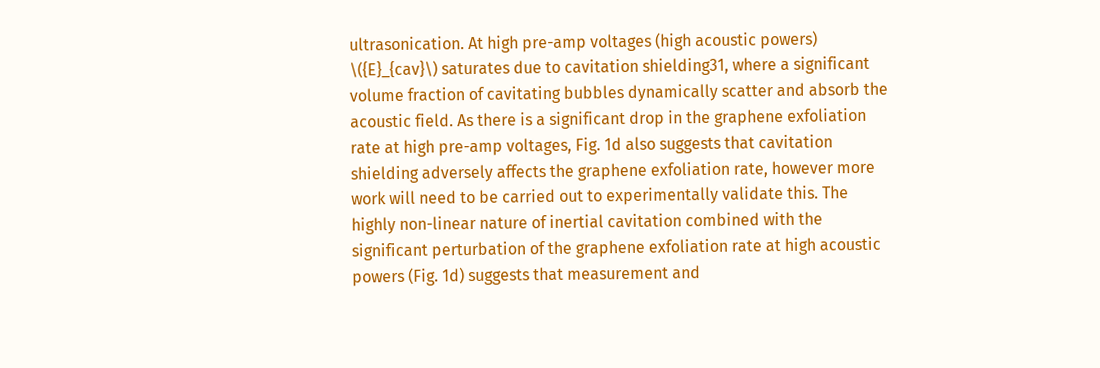ultrasonication. At high pre-amp voltages (high acoustic powers) \({E}_{cav}\) saturates due to cavitation shielding31, where a significant volume fraction of cavitating bubbles dynamically scatter and absorb the acoustic field. As there is a significant drop in the graphene exfoliation rate at high pre-amp voltages, Fig. 1d also suggests that cavitation shielding adversely affects the graphene exfoliation rate, however more work will need to be carried out to experimentally validate this. The highly non-linear nature of inertial cavitation combined with the significant perturbation of the graphene exfoliation rate at high acoustic powers (Fig. 1d) suggests that measurement and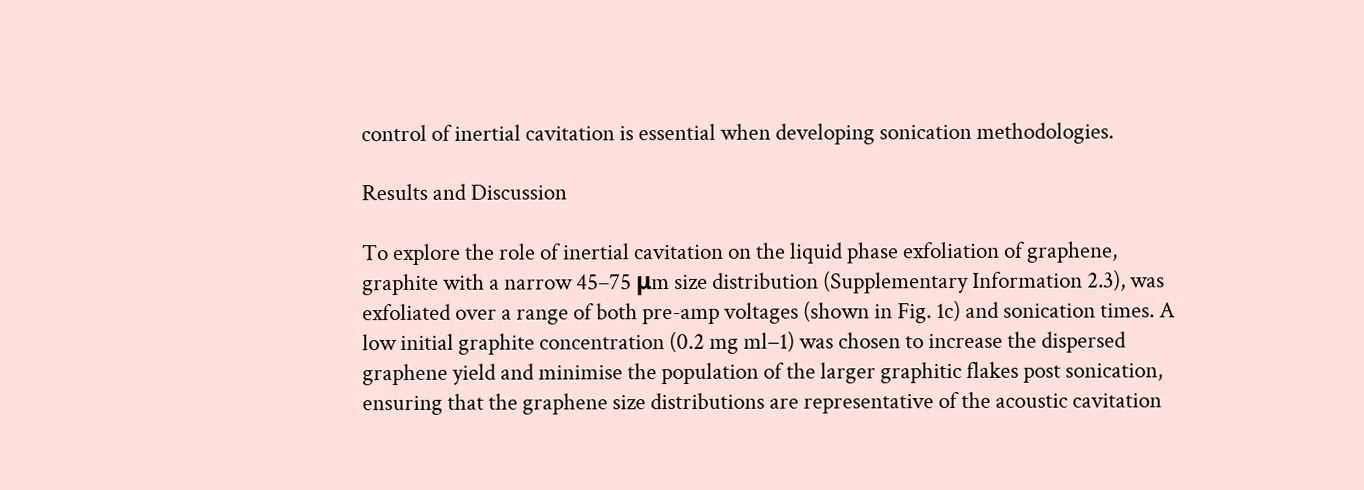control of inertial cavitation is essential when developing sonication methodologies.

Results and Discussion

To explore the role of inertial cavitation on the liquid phase exfoliation of graphene, graphite with a narrow 45–75 μm size distribution (Supplementary Information 2.3), was exfoliated over a range of both pre-amp voltages (shown in Fig. 1c) and sonication times. A low initial graphite concentration (0.2 mg ml−1) was chosen to increase the dispersed graphene yield and minimise the population of the larger graphitic flakes post sonication, ensuring that the graphene size distributions are representative of the acoustic cavitation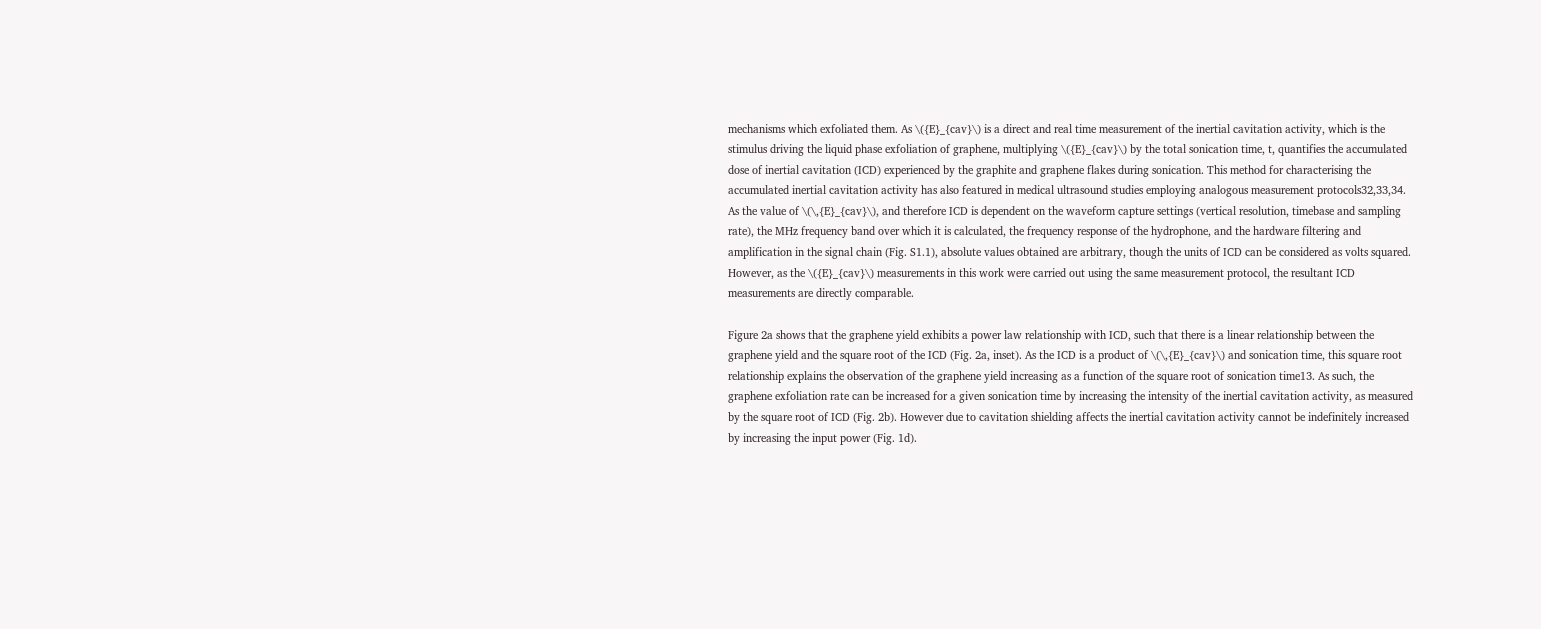mechanisms which exfoliated them. As \({E}_{cav}\) is a direct and real time measurement of the inertial cavitation activity, which is the stimulus driving the liquid phase exfoliation of graphene, multiplying \({E}_{cav}\) by the total sonication time, t, quantifies the accumulated dose of inertial cavitation (ICD) experienced by the graphite and graphene flakes during sonication. This method for characterising the accumulated inertial cavitation activity has also featured in medical ultrasound studies employing analogous measurement protocols32,33,34. As the value of \(\,{E}_{cav}\), and therefore ICD is dependent on the waveform capture settings (vertical resolution, timebase and sampling rate), the MHz frequency band over which it is calculated, the frequency response of the hydrophone, and the hardware filtering and amplification in the signal chain (Fig. S1.1), absolute values obtained are arbitrary, though the units of ICD can be considered as volts squared. However, as the \({E}_{cav}\) measurements in this work were carried out using the same measurement protocol, the resultant ICD measurements are directly comparable.

Figure 2a shows that the graphene yield exhibits a power law relationship with ICD, such that there is a linear relationship between the graphene yield and the square root of the ICD (Fig. 2a, inset). As the ICD is a product of \(\,{E}_{cav}\) and sonication time, this square root relationship explains the observation of the graphene yield increasing as a function of the square root of sonication time13. As such, the graphene exfoliation rate can be increased for a given sonication time by increasing the intensity of the inertial cavitation activity, as measured by the square root of ICD (Fig. 2b). However due to cavitation shielding affects the inertial cavitation activity cannot be indefinitely increased by increasing the input power (Fig. 1d).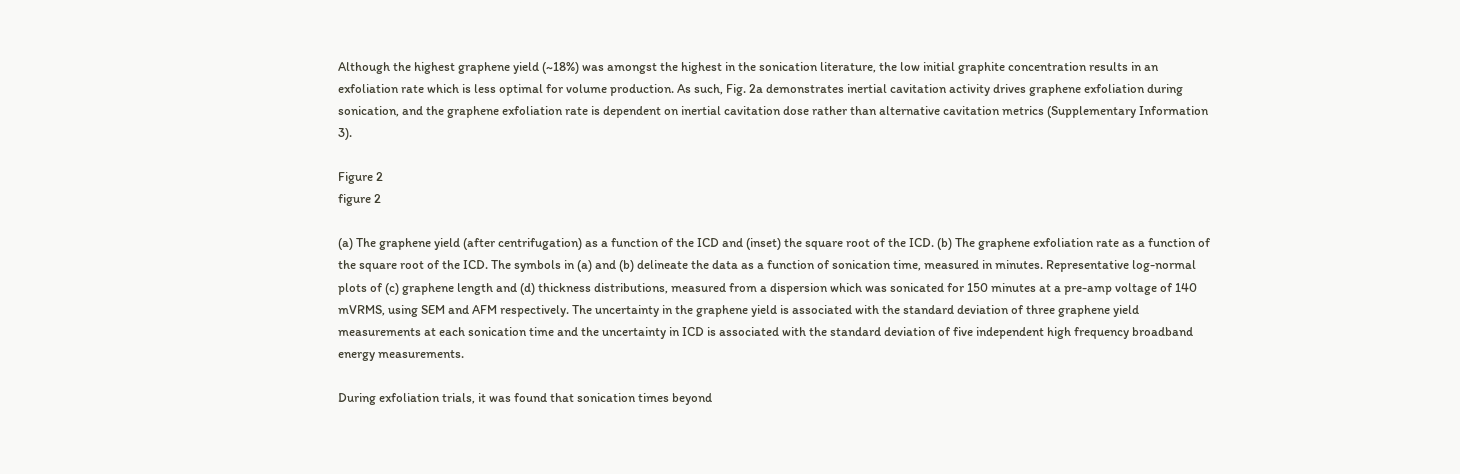Although the highest graphene yield (~18%) was amongst the highest in the sonication literature, the low initial graphite concentration results in an exfoliation rate which is less optimal for volume production. As such, Fig. 2a demonstrates inertial cavitation activity drives graphene exfoliation during sonication, and the graphene exfoliation rate is dependent on inertial cavitation dose rather than alternative cavitation metrics (Supplementary Information 3).

Figure 2
figure 2

(a) The graphene yield (after centrifugation) as a function of the ICD and (inset) the square root of the ICD. (b) The graphene exfoliation rate as a function of the square root of the ICD. The symbols in (a) and (b) delineate the data as a function of sonication time, measured in minutes. Representative log-normal plots of (c) graphene length and (d) thickness distributions, measured from a dispersion which was sonicated for 150 minutes at a pre-amp voltage of 140 mVRMS, using SEM and AFM respectively. The uncertainty in the graphene yield is associated with the standard deviation of three graphene yield measurements at each sonication time and the uncertainty in ICD is associated with the standard deviation of five independent high frequency broadband energy measurements.

During exfoliation trials, it was found that sonication times beyond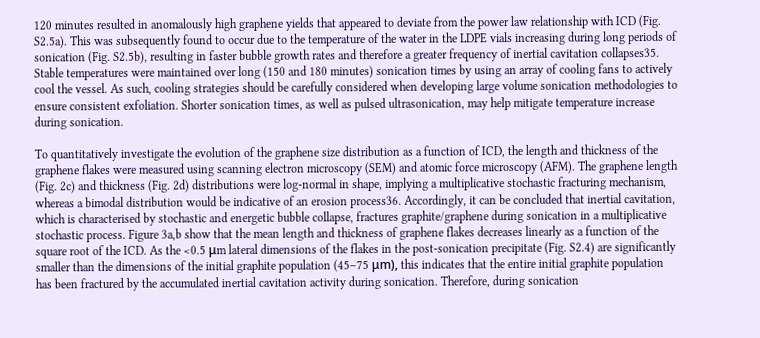120 minutes resulted in anomalously high graphene yields that appeared to deviate from the power law relationship with ICD (Fig. S2.5a). This was subsequently found to occur due to the temperature of the water in the LDPE vials increasing during long periods of sonication (Fig. S2.5b), resulting in faster bubble growth rates and therefore a greater frequency of inertial cavitation collapses35. Stable temperatures were maintained over long (150 and 180 minutes) sonication times by using an array of cooling fans to actively cool the vessel. As such, cooling strategies should be carefully considered when developing large volume sonication methodologies to ensure consistent exfoliation. Shorter sonication times, as well as pulsed ultrasonication, may help mitigate temperature increase during sonication.

To quantitatively investigate the evolution of the graphene size distribution as a function of ICD, the length and thickness of the graphene flakes were measured using scanning electron microscopy (SEM) and atomic force microscopy (AFM). The graphene length (Fig. 2c) and thickness (Fig. 2d) distributions were log-normal in shape, implying a multiplicative stochastic fracturing mechanism, whereas a bimodal distribution would be indicative of an erosion process36. Accordingly, it can be concluded that inertial cavitation, which is characterised by stochastic and energetic bubble collapse, fractures graphite/graphene during sonication in a multiplicative stochastic process. Figure 3a,b show that the mean length and thickness of graphene flakes decreases linearly as a function of the square root of the ICD. As the <0.5 μm lateral dimensions of the flakes in the post-sonication precipitate (Fig. S2.4) are significantly smaller than the dimensions of the initial graphite population (45–75 μm), this indicates that the entire initial graphite population has been fractured by the accumulated inertial cavitation activity during sonication. Therefore, during sonication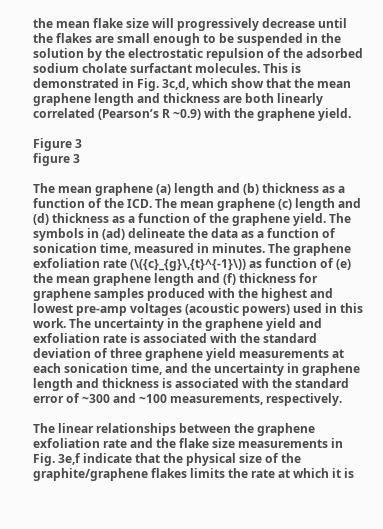the mean flake size will progressively decrease until the flakes are small enough to be suspended in the solution by the electrostatic repulsion of the adsorbed sodium cholate surfactant molecules. This is demonstrated in Fig. 3c,d, which show that the mean graphene length and thickness are both linearly correlated (Pearson’s R ~0.9) with the graphene yield.

Figure 3
figure 3

The mean graphene (a) length and (b) thickness as a function of the ICD. The mean graphene (c) length and (d) thickness as a function of the graphene yield. The symbols in (ad) delineate the data as a function of sonication time, measured in minutes. The graphene exfoliation rate (\({c}_{g}\,{t}^{-1}\)) as function of (e) the mean graphene length and (f) thickness for graphene samples produced with the highest and lowest pre-amp voltages (acoustic powers) used in this work. The uncertainty in the graphene yield and exfoliation rate is associated with the standard deviation of three graphene yield measurements at each sonication time, and the uncertainty in graphene length and thickness is associated with the standard error of ~300 and ~100 measurements, respectively.

The linear relationships between the graphene exfoliation rate and the flake size measurements in Fig. 3e,f indicate that the physical size of the graphite/graphene flakes limits the rate at which it is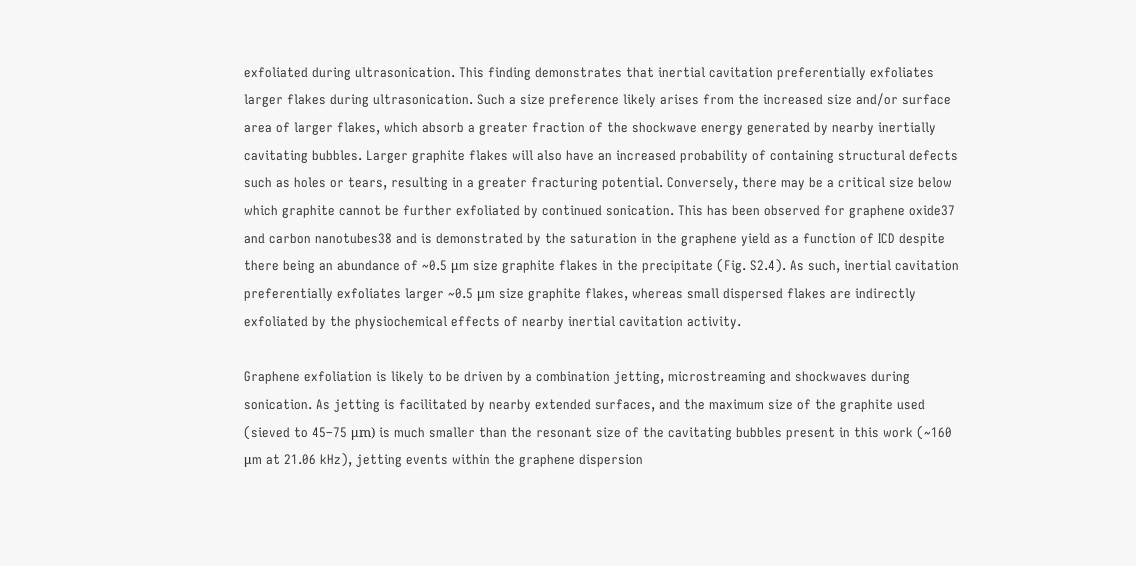exfoliated during ultrasonication. This finding demonstrates that inertial cavitation preferentially exfoliates larger flakes during ultrasonication. Such a size preference likely arises from the increased size and/or surface area of larger flakes, which absorb a greater fraction of the shockwave energy generated by nearby inertially cavitating bubbles. Larger graphite flakes will also have an increased probability of containing structural defects such as holes or tears, resulting in a greater fracturing potential. Conversely, there may be a critical size below which graphite cannot be further exfoliated by continued sonication. This has been observed for graphene oxide37 and carbon nanotubes38 and is demonstrated by the saturation in the graphene yield as a function of ICD despite there being an abundance of ~0.5 μm size graphite flakes in the precipitate (Fig. S2.4). As such, inertial cavitation preferentially exfoliates larger ~0.5 μm size graphite flakes, whereas small dispersed flakes are indirectly exfoliated by the physiochemical effects of nearby inertial cavitation activity.

Graphene exfoliation is likely to be driven by a combination jetting, microstreaming and shockwaves during sonication. As jetting is facilitated by nearby extended surfaces, and the maximum size of the graphite used (sieved to 45–75 μm) is much smaller than the resonant size of the cavitating bubbles present in this work (~160 μm at 21.06 kHz), jetting events within the graphene dispersion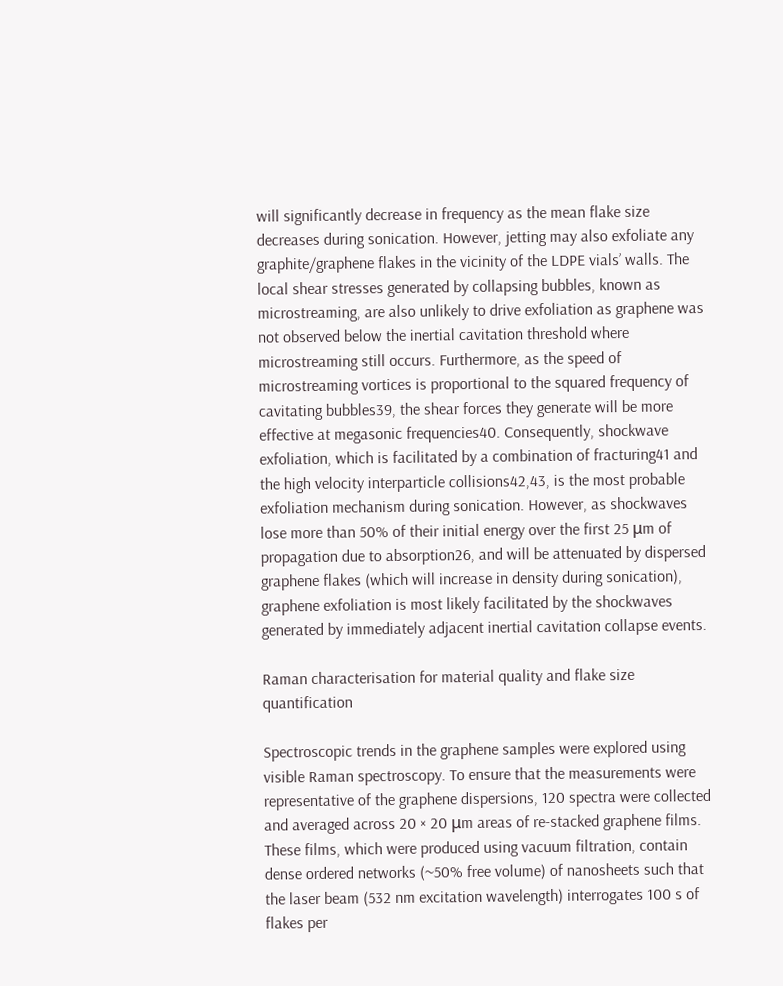will significantly decrease in frequency as the mean flake size decreases during sonication. However, jetting may also exfoliate any graphite/graphene flakes in the vicinity of the LDPE vials’ walls. The local shear stresses generated by collapsing bubbles, known as microstreaming, are also unlikely to drive exfoliation as graphene was not observed below the inertial cavitation threshold where microstreaming still occurs. Furthermore, as the speed of microstreaming vortices is proportional to the squared frequency of cavitating bubbles39, the shear forces they generate will be more effective at megasonic frequencies40. Consequently, shockwave exfoliation, which is facilitated by a combination of fracturing41 and the high velocity interparticle collisions42,43, is the most probable exfoliation mechanism during sonication. However, as shockwaves lose more than 50% of their initial energy over the first 25 μm of propagation due to absorption26, and will be attenuated by dispersed graphene flakes (which will increase in density during sonication), graphene exfoliation is most likely facilitated by the shockwaves generated by immediately adjacent inertial cavitation collapse events.

Raman characterisation for material quality and flake size quantification

Spectroscopic trends in the graphene samples were explored using visible Raman spectroscopy. To ensure that the measurements were representative of the graphene dispersions, 120 spectra were collected and averaged across 20 × 20 μm areas of re-stacked graphene films. These films, which were produced using vacuum filtration, contain dense ordered networks (~50% free volume) of nanosheets such that the laser beam (532 nm excitation wavelength) interrogates 100 s of flakes per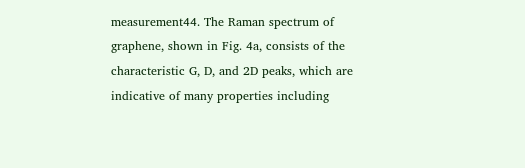measurement44. The Raman spectrum of graphene, shown in Fig. 4a, consists of the characteristic G, D, and 2D peaks, which are indicative of many properties including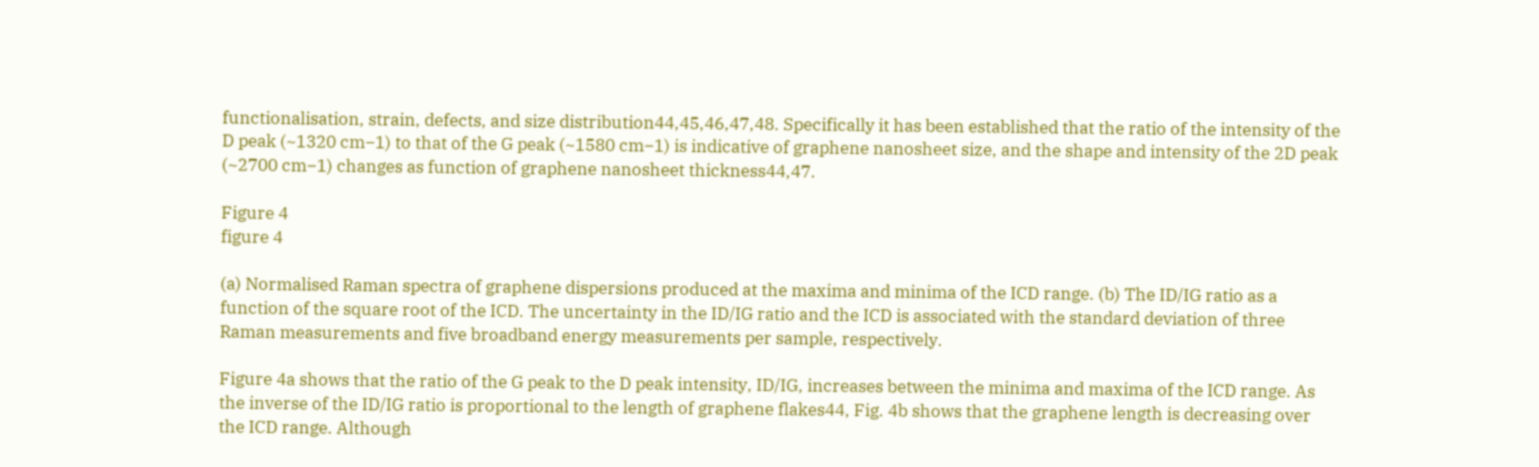functionalisation, strain, defects, and size distribution44,45,46,47,48. Specifically it has been established that the ratio of the intensity of the D peak (~1320 cm−1) to that of the G peak (~1580 cm−1) is indicative of graphene nanosheet size, and the shape and intensity of the 2D peak (~2700 cm−1) changes as function of graphene nanosheet thickness44,47.

Figure 4
figure 4

(a) Normalised Raman spectra of graphene dispersions produced at the maxima and minima of the ICD range. (b) The ID/IG ratio as a function of the square root of the ICD. The uncertainty in the ID/IG ratio and the ICD is associated with the standard deviation of three Raman measurements and five broadband energy measurements per sample, respectively.

Figure 4a shows that the ratio of the G peak to the D peak intensity, ID/IG, increases between the minima and maxima of the ICD range. As the inverse of the ID/IG ratio is proportional to the length of graphene flakes44, Fig. 4b shows that the graphene length is decreasing over the ICD range. Although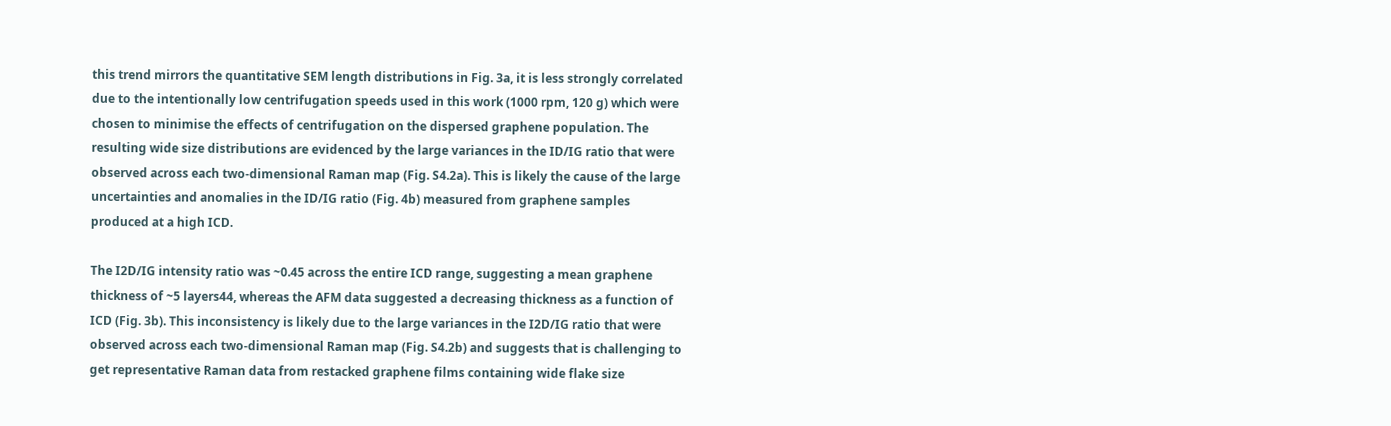this trend mirrors the quantitative SEM length distributions in Fig. 3a, it is less strongly correlated due to the intentionally low centrifugation speeds used in this work (1000 rpm, 120 g) which were chosen to minimise the effects of centrifugation on the dispersed graphene population. The resulting wide size distributions are evidenced by the large variances in the ID/IG ratio that were observed across each two-dimensional Raman map (Fig. S4.2a). This is likely the cause of the large uncertainties and anomalies in the ID/IG ratio (Fig. 4b) measured from graphene samples produced at a high ICD.

The I2D/IG intensity ratio was ~0.45 across the entire ICD range, suggesting a mean graphene thickness of ~5 layers44, whereas the AFM data suggested a decreasing thickness as a function of ICD (Fig. 3b). This inconsistency is likely due to the large variances in the I2D/IG ratio that were observed across each two-dimensional Raman map (Fig. S4.2b) and suggests that is challenging to get representative Raman data from restacked graphene films containing wide flake size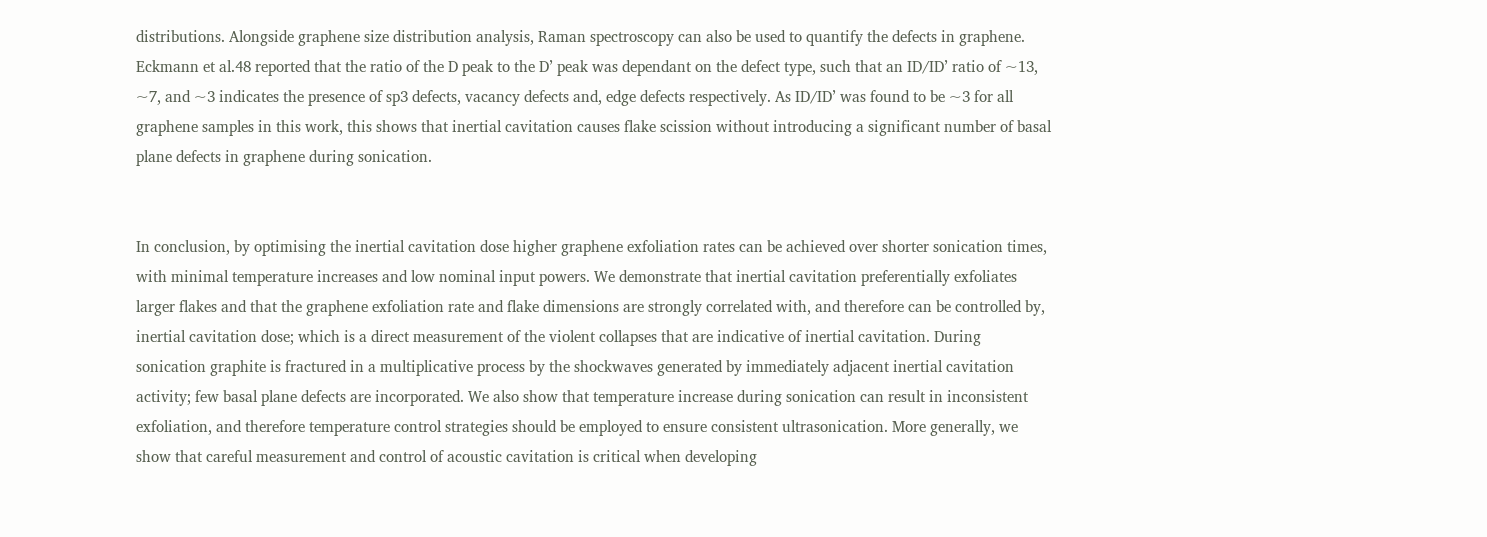distributions. Alongside graphene size distribution analysis, Raman spectroscopy can also be used to quantify the defects in graphene. Eckmann et al.48 reported that the ratio of the D peak to the D’ peak was dependant on the defect type, such that an ID/ID’ ratio of ~13, ~7, and ~3 indicates the presence of sp3 defects, vacancy defects and, edge defects respectively. As ID/ID’ was found to be ~3 for all graphene samples in this work, this shows that inertial cavitation causes flake scission without introducing a significant number of basal plane defects in graphene during sonication.


In conclusion, by optimising the inertial cavitation dose higher graphene exfoliation rates can be achieved over shorter sonication times, with minimal temperature increases and low nominal input powers. We demonstrate that inertial cavitation preferentially exfoliates larger flakes and that the graphene exfoliation rate and flake dimensions are strongly correlated with, and therefore can be controlled by, inertial cavitation dose; which is a direct measurement of the violent collapses that are indicative of inertial cavitation. During sonication graphite is fractured in a multiplicative process by the shockwaves generated by immediately adjacent inertial cavitation activity; few basal plane defects are incorporated. We also show that temperature increase during sonication can result in inconsistent exfoliation, and therefore temperature control strategies should be employed to ensure consistent ultrasonication. More generally, we show that careful measurement and control of acoustic cavitation is critical when developing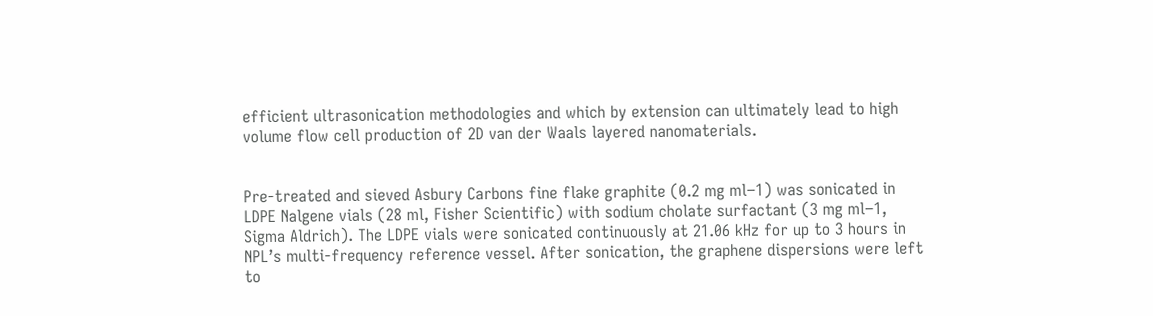efficient ultrasonication methodologies and which by extension can ultimately lead to high volume flow cell production of 2D van der Waals layered nanomaterials.


Pre-treated and sieved Asbury Carbons fine flake graphite (0.2 mg ml−1) was sonicated in LDPE Nalgene vials (28 ml, Fisher Scientific) with sodium cholate surfactant (3 mg ml−1, Sigma Aldrich). The LDPE vials were sonicated continuously at 21.06 kHz for up to 3 hours in NPL’s multi-frequency reference vessel. After sonication, the graphene dispersions were left to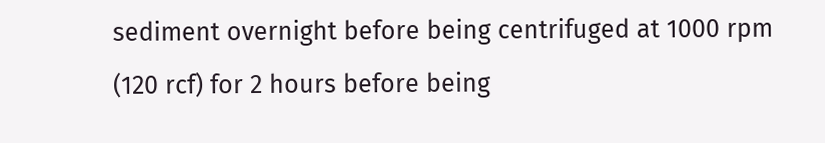sediment overnight before being centrifuged at 1000 rpm (120 rcf) for 2 hours before being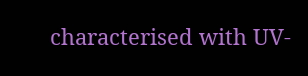characterised with UV-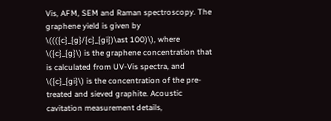Vis, AFM, SEM and Raman spectroscopy. The graphene yield is given by \((({c}_{g}/{c}_{gi})\ast 100)\), where \({c}_{g}\) is the graphene concentration that is calculated from UV-Vis spectra, and \({c}_{gi}\) is the concentration of the pre-treated and sieved graphite. Acoustic cavitation measurement details,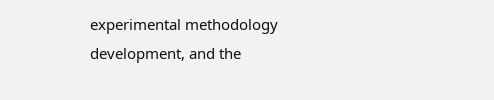experimental methodology development, and the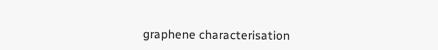graphene characterisation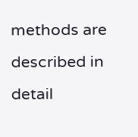methods are described in detail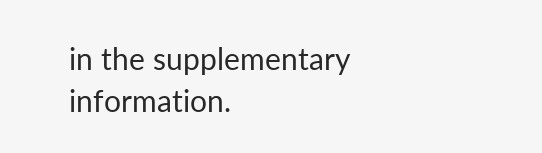in the supplementary information.